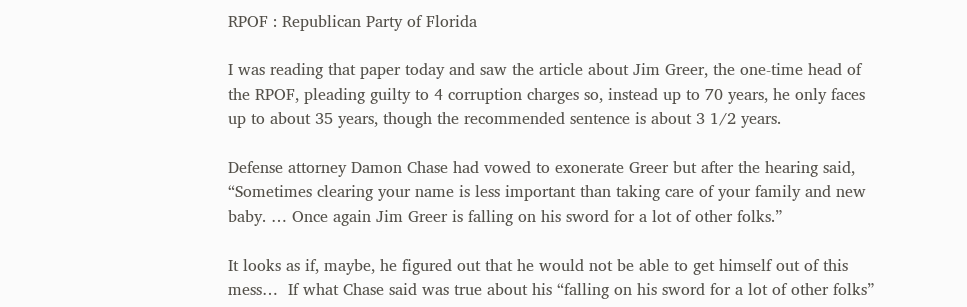RPOF : Republican Party of Florida

I was reading that paper today and saw the article about Jim Greer, the one-time head of the RPOF, pleading guilty to 4 corruption charges so, instead up to 70 years, he only faces up to about 35 years, though the recommended sentence is about 3 1/2 years.

Defense attorney Damon Chase had vowed to exonerate Greer but after the hearing said, “Sometimes clearing your name is less important than taking care of your family and new baby. … Once again Jim Greer is falling on his sword for a lot of other folks.”

It looks as if, maybe, he figured out that he would not be able to get himself out of this mess…  If what Chase said was true about his “falling on his sword for a lot of other folks”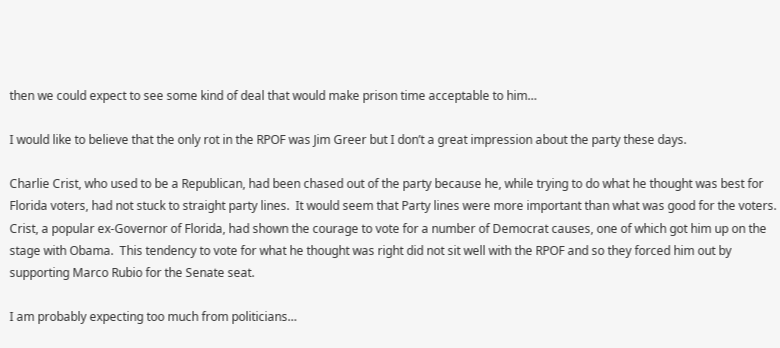then we could expect to see some kind of deal that would make prison time acceptable to him…

I would like to believe that the only rot in the RPOF was Jim Greer but I don’t a great impression about the party these days.

Charlie Crist, who used to be a Republican, had been chased out of the party because he, while trying to do what he thought was best for Florida voters, had not stuck to straight party lines.  It would seem that Party lines were more important than what was good for the voters.  Crist, a popular ex-Governor of Florida, had shown the courage to vote for a number of Democrat causes, one of which got him up on the stage with Obama.  This tendency to vote for what he thought was right did not sit well with the RPOF and so they forced him out by supporting Marco Rubio for the Senate seat.

I am probably expecting too much from politicians…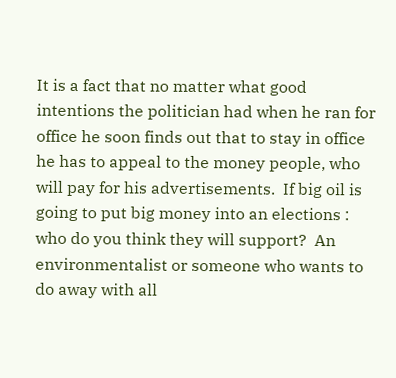It is a fact that no matter what good intentions the politician had when he ran for office he soon finds out that to stay in office he has to appeal to the money people, who will pay for his advertisements.  If big oil is going to put big money into an elections : who do you think they will support?  An environmentalist or someone who wants to do away with all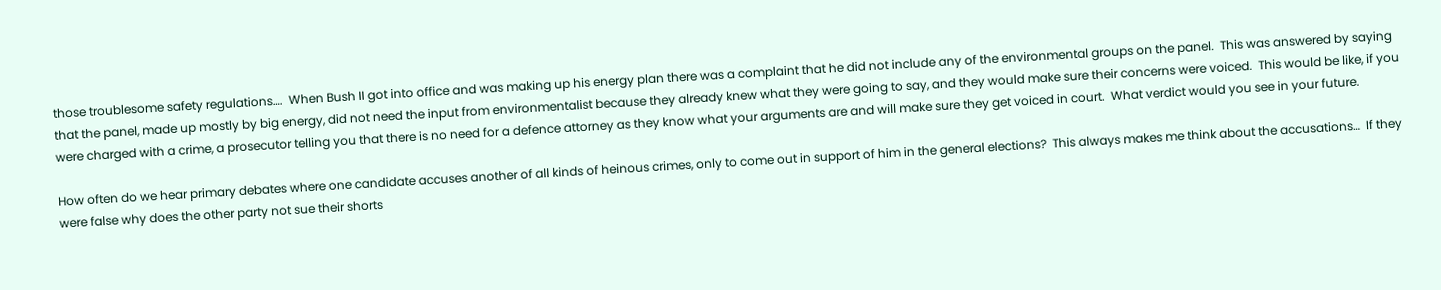those troublesome safety regulations….  When Bush II got into office and was making up his energy plan there was a complaint that he did not include any of the environmental groups on the panel.  This was answered by saying that the panel, made up mostly by big energy, did not need the input from environmentalist because they already knew what they were going to say, and they would make sure their concerns were voiced.  This would be like, if you were charged with a crime, a prosecutor telling you that there is no need for a defence attorney as they know what your arguments are and will make sure they get voiced in court.  What verdict would you see in your future.

How often do we hear primary debates where one candidate accuses another of all kinds of heinous crimes, only to come out in support of him in the general elections?  This always makes me think about the accusations…  If they were false why does the other party not sue their shorts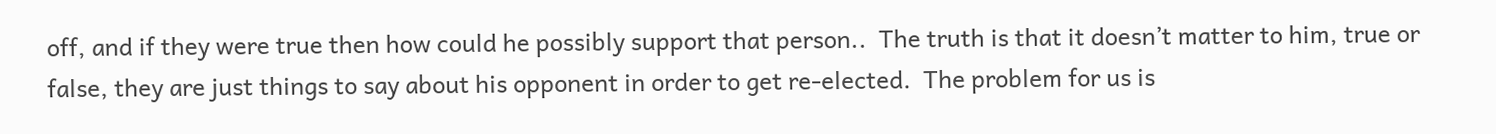off, and if they were true then how could he possibly support that person..  The truth is that it doesn’t matter to him, true or false, they are just things to say about his opponent in order to get re-elected.  The problem for us is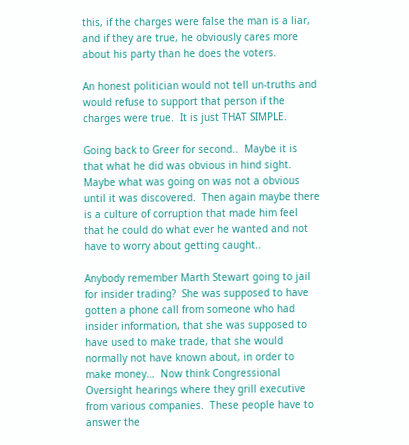this, if the charges were false the man is a liar, and if they are true, he obviously cares more about his party than he does the voters.

An honest politician would not tell un-truths and would refuse to support that person if the charges were true.  It is just THAT SIMPLE.

Going back to Greer for second..  Maybe it is that what he did was obvious in hind sight.  Maybe what was going on was not a obvious until it was discovered.  Then again maybe there is a culture of corruption that made him feel that he could do what ever he wanted and not have to worry about getting caught..

Anybody remember Marth Stewart going to jail for insider trading?  She was supposed to have gotten a phone call from someone who had  insider information, that she was supposed to have used to make trade, that she would normally not have known about, in order to make money…  Now think Congressional Oversight hearings where they grill executive from various companies.  These people have to answer the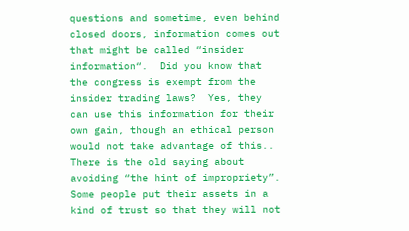questions and sometime, even behind closed doors, information comes out that might be called “insider information“.  Did you know that the congress is exempt from the insider trading laws?  Yes, they can use this information for their own gain, though an ethical person would not take advantage of this..  There is the old saying about avoiding “the hint of impropriety”.  Some people put their assets in a kind of trust so that they will not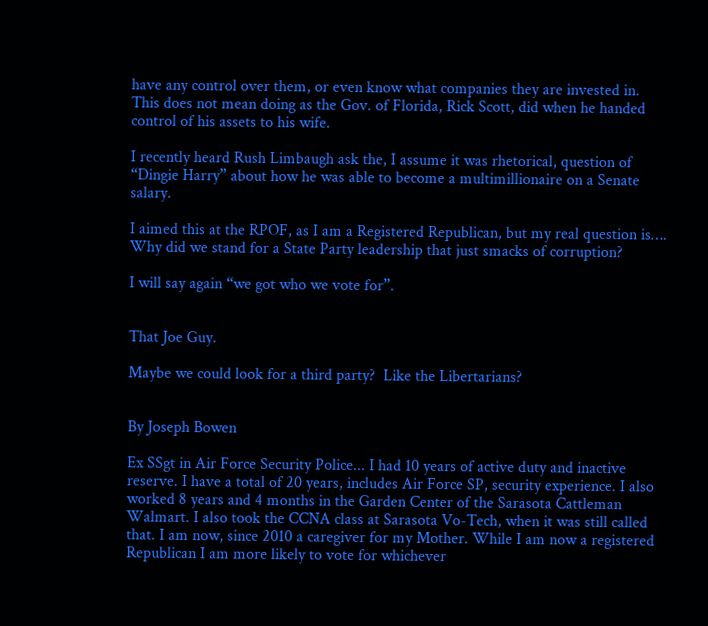have any control over them, or even know what companies they are invested in.  This does not mean doing as the Gov. of Florida, Rick Scott, did when he handed control of his assets to his wife.

I recently heard Rush Limbaugh ask the, I assume it was rhetorical, question of “Dingie Harry” about how he was able to become a multimillionaire on a Senate salary.

I aimed this at the RPOF, as I am a Registered Republican, but my real question is….  Why did we stand for a State Party leadership that just smacks of corruption?

I will say again “we got who we vote for”.


That Joe Guy.

Maybe we could look for a third party?  Like the Libertarians?


By Joseph Bowen

Ex SSgt in Air Force Security Police... I had 10 years of active duty and inactive reserve. I have a total of 20 years, includes Air Force SP, security experience. I also worked 8 years and 4 months in the Garden Center of the Sarasota Cattleman Walmart. I also took the CCNA class at Sarasota Vo-Tech, when it was still called that. I am now, since 2010 a caregiver for my Mother. While I am now a registered Republican I am more likely to vote for whichever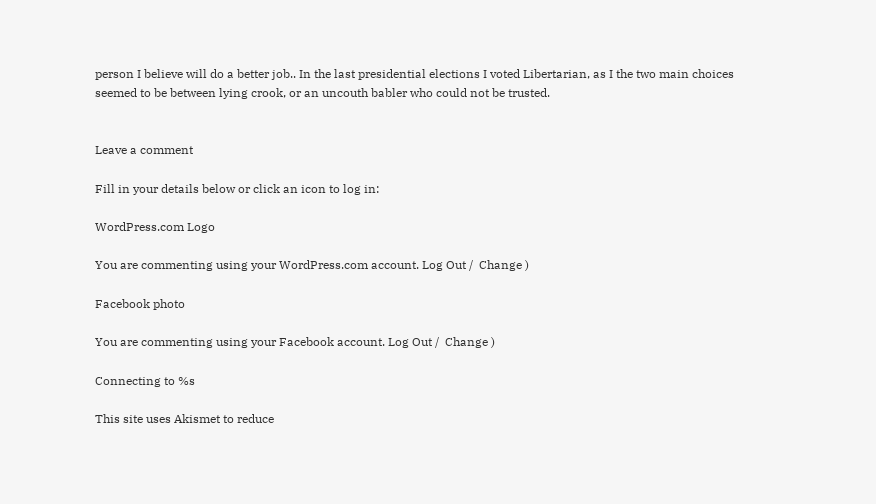person I believe will do a better job.. In the last presidential elections I voted Libertarian, as I the two main choices seemed to be between lying crook, or an uncouth babler who could not be trusted.


Leave a comment

Fill in your details below or click an icon to log in:

WordPress.com Logo

You are commenting using your WordPress.com account. Log Out /  Change )

Facebook photo

You are commenting using your Facebook account. Log Out /  Change )

Connecting to %s

This site uses Akismet to reduce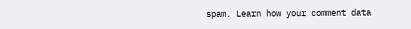spam. Learn how your comment data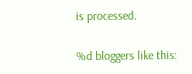is processed.

%d bloggers like this: